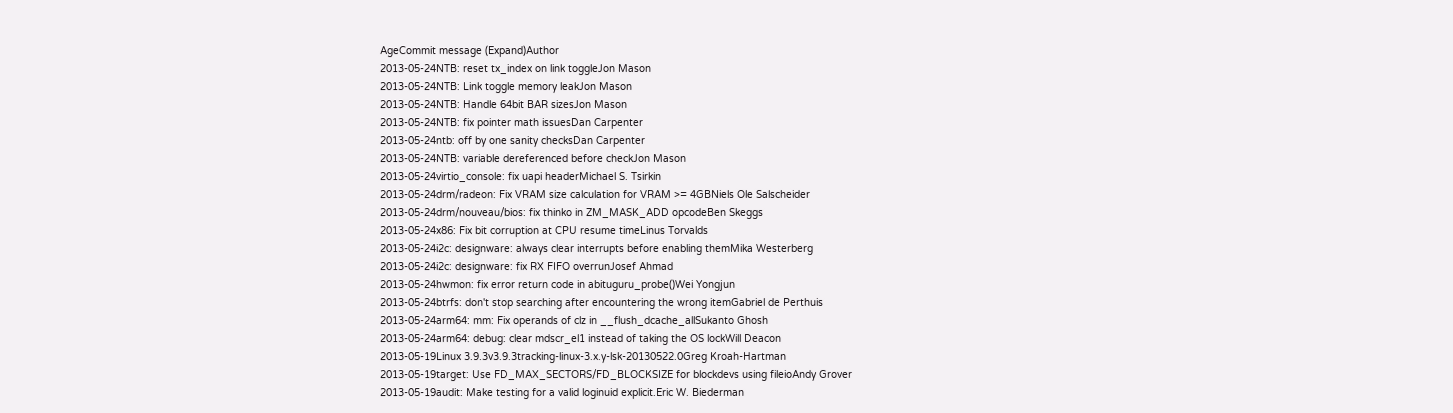AgeCommit message (Expand)Author
2013-05-24NTB: reset tx_index on link toggleJon Mason
2013-05-24NTB: Link toggle memory leakJon Mason
2013-05-24NTB: Handle 64bit BAR sizesJon Mason
2013-05-24NTB: fix pointer math issuesDan Carpenter
2013-05-24ntb: off by one sanity checksDan Carpenter
2013-05-24NTB: variable dereferenced before checkJon Mason
2013-05-24virtio_console: fix uapi headerMichael S. Tsirkin
2013-05-24drm/radeon: Fix VRAM size calculation for VRAM >= 4GBNiels Ole Salscheider
2013-05-24drm/nouveau/bios: fix thinko in ZM_MASK_ADD opcodeBen Skeggs
2013-05-24x86: Fix bit corruption at CPU resume timeLinus Torvalds
2013-05-24i2c: designware: always clear interrupts before enabling themMika Westerberg
2013-05-24i2c: designware: fix RX FIFO overrunJosef Ahmad
2013-05-24hwmon: fix error return code in abituguru_probe()Wei Yongjun
2013-05-24btrfs: don't stop searching after encountering the wrong itemGabriel de Perthuis
2013-05-24arm64: mm: Fix operands of clz in __flush_dcache_allSukanto Ghosh
2013-05-24arm64: debug: clear mdscr_el1 instead of taking the OS lockWill Deacon
2013-05-19Linux 3.9.3v3.9.3tracking-linux-3.x.y-lsk-20130522.0Greg Kroah-Hartman
2013-05-19target: Use FD_MAX_SECTORS/FD_BLOCKSIZE for blockdevs using fileioAndy Grover
2013-05-19audit: Make testing for a valid loginuid explicit.Eric W. Biederman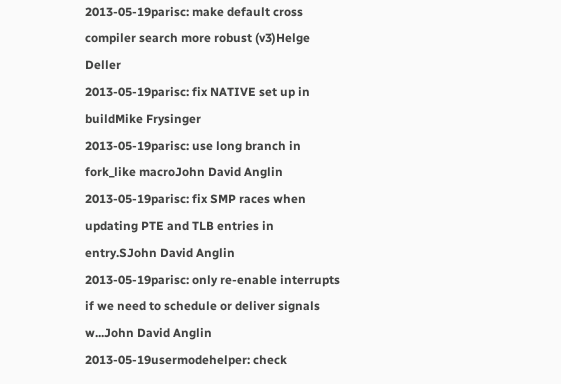2013-05-19parisc: make default cross compiler search more robust (v3)Helge Deller
2013-05-19parisc: fix NATIVE set up in buildMike Frysinger
2013-05-19parisc: use long branch in fork_like macroJohn David Anglin
2013-05-19parisc: fix SMP races when updating PTE and TLB entries in entry.SJohn David Anglin
2013-05-19parisc: only re-enable interrupts if we need to schedule or deliver signals w...John David Anglin
2013-05-19usermodehelper: check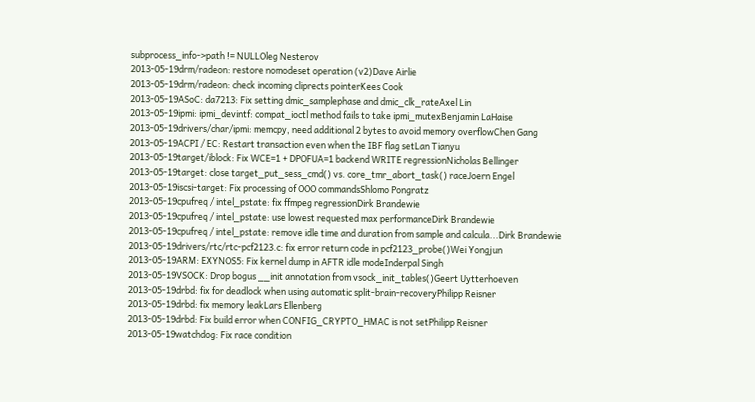subprocess_info->path != NULLOleg Nesterov
2013-05-19drm/radeon: restore nomodeset operation (v2)Dave Airlie
2013-05-19drm/radeon: check incoming cliprects pointerKees Cook
2013-05-19ASoC: da7213: Fix setting dmic_samplephase and dmic_clk_rateAxel Lin
2013-05-19ipmi: ipmi_devintf: compat_ioctl method fails to take ipmi_mutexBenjamin LaHaise
2013-05-19drivers/char/ipmi: memcpy, need additional 2 bytes to avoid memory overflowChen Gang
2013-05-19ACPI / EC: Restart transaction even when the IBF flag setLan Tianyu
2013-05-19target/iblock: Fix WCE=1 + DPOFUA=1 backend WRITE regressionNicholas Bellinger
2013-05-19target: close target_put_sess_cmd() vs. core_tmr_abort_task() raceJoern Engel
2013-05-19iscsi-target: Fix processing of OOO commandsShlomo Pongratz
2013-05-19cpufreq / intel_pstate: fix ffmpeg regressionDirk Brandewie
2013-05-19cpufreq / intel_pstate: use lowest requested max performanceDirk Brandewie
2013-05-19cpufreq / intel_pstate: remove idle time and duration from sample and calcula...Dirk Brandewie
2013-05-19drivers/rtc/rtc-pcf2123.c: fix error return code in pcf2123_probe()Wei Yongjun
2013-05-19ARM: EXYNOS5: Fix kernel dump in AFTR idle modeInderpal Singh
2013-05-19VSOCK: Drop bogus __init annotation from vsock_init_tables()Geert Uytterhoeven
2013-05-19drbd: fix for deadlock when using automatic split-brain-recoveryPhilipp Reisner
2013-05-19drbd: fix memory leakLars Ellenberg
2013-05-19drbd: Fix build error when CONFIG_CRYPTO_HMAC is not setPhilipp Reisner
2013-05-19watchdog: Fix race condition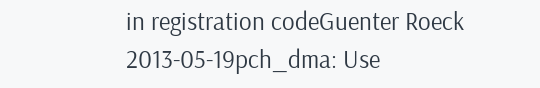in registration codeGuenter Roeck
2013-05-19pch_dma: Use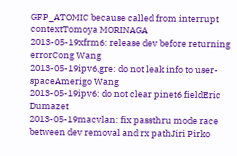GFP_ATOMIC because called from interrupt contextTomoya MORINAGA
2013-05-19xfrm6: release dev before returning errorCong Wang
2013-05-19ipv6,gre: do not leak info to user-spaceAmerigo Wang
2013-05-19ipv6: do not clear pinet6 fieldEric Dumazet
2013-05-19macvlan: fix passthru mode race between dev removal and rx pathJiri Pirko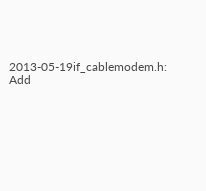2013-05-19if_cablemodem.h: Add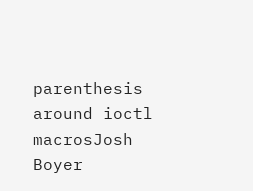parenthesis around ioctl macrosJosh Boyer